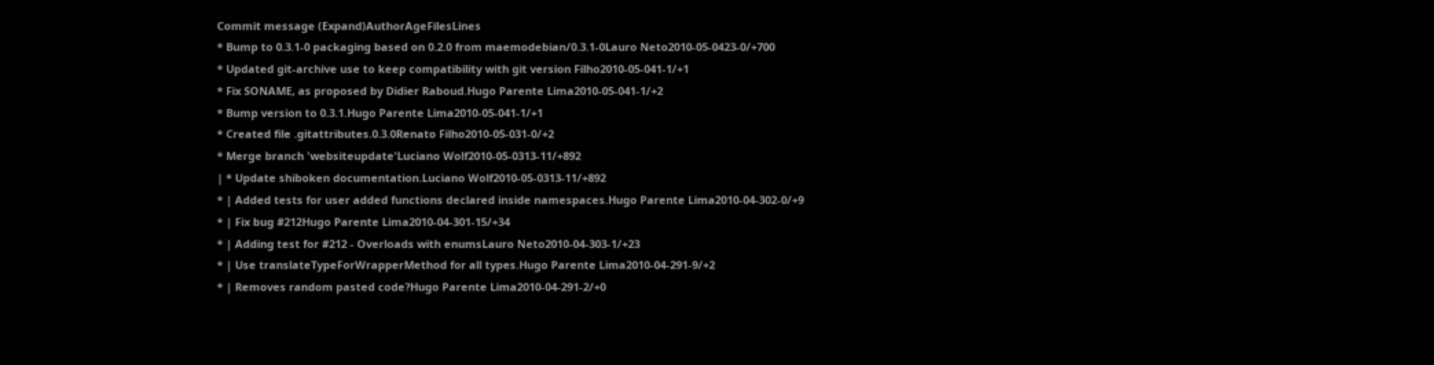Commit message (Expand)AuthorAgeFilesLines
* Bump to 0.3.1-0 packaging based on 0.2.0 from maemodebian/0.3.1-0Lauro Neto2010-05-0423-0/+700
* Updated git-archive use to keep compatibility with git version Filho2010-05-041-1/+1
* Fix SONAME, as proposed by Didier Raboud.Hugo Parente Lima2010-05-041-1/+2
* Bump version to 0.3.1.Hugo Parente Lima2010-05-041-1/+1
* Created file .gitattributes.0.3.0Renato Filho2010-05-031-0/+2
* Merge branch 'websiteupdate'Luciano Wolf2010-05-0313-11/+892
| * Update shiboken documentation.Luciano Wolf2010-05-0313-11/+892
* | Added tests for user added functions declared inside namespaces.Hugo Parente Lima2010-04-302-0/+9
* | Fix bug #212Hugo Parente Lima2010-04-301-15/+34
* | Adding test for #212 - Overloads with enumsLauro Neto2010-04-303-1/+23
* | Use translateTypeForWrapperMethod for all types.Hugo Parente Lima2010-04-291-9/+2
* | Removes random pasted code?Hugo Parente Lima2010-04-291-2/+0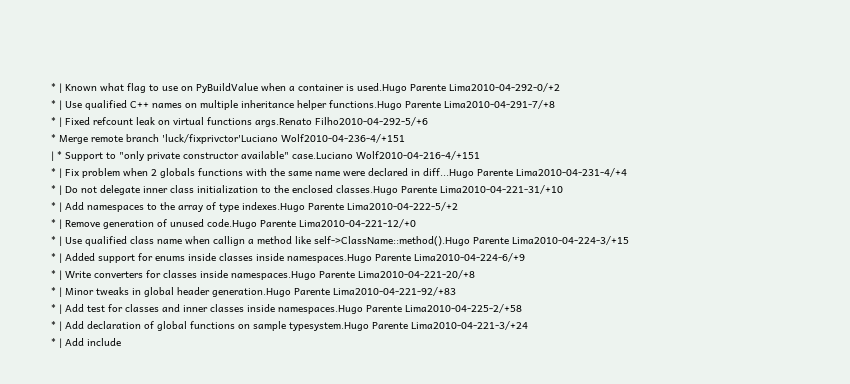* | Known what flag to use on PyBuildValue when a container is used.Hugo Parente Lima2010-04-292-0/+2
* | Use qualified C++ names on multiple inheritance helper functions.Hugo Parente Lima2010-04-291-7/+8
* | Fixed refcount leak on virtual functions args.Renato Filho2010-04-292-5/+6
* Merge remote branch 'luck/fixprivctor'Luciano Wolf2010-04-236-4/+151
| * Support to "only private constructor available" case.Luciano Wolf2010-04-216-4/+151
* | Fix problem when 2 globals functions with the same name were declared in diff...Hugo Parente Lima2010-04-231-4/+4
* | Do not delegate inner class initialization to the enclosed classes.Hugo Parente Lima2010-04-221-31/+10
* | Add namespaces to the array of type indexes.Hugo Parente Lima2010-04-222-5/+2
* | Remove generation of unused code.Hugo Parente Lima2010-04-221-12/+0
* | Use qualified class name when callign a method like self->ClassName::method().Hugo Parente Lima2010-04-224-3/+15
* | Added support for enums inside classes inside namespaces.Hugo Parente Lima2010-04-224-6/+9
* | Write converters for classes inside namespaces.Hugo Parente Lima2010-04-221-20/+8
* | Minor tweaks in global header generation.Hugo Parente Lima2010-04-221-92/+83
* | Add test for classes and inner classes inside namespaces.Hugo Parente Lima2010-04-225-2/+58
* | Add declaration of global functions on sample typesystem.Hugo Parente Lima2010-04-221-3/+24
* | Add include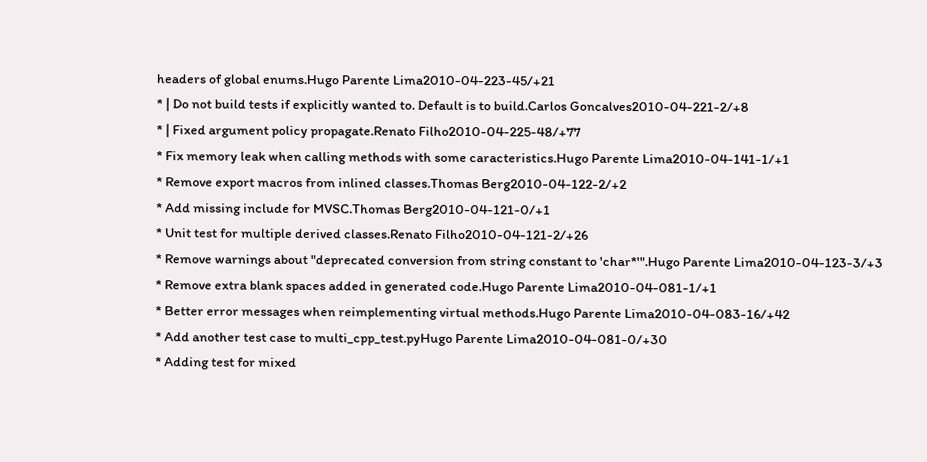headers of global enums.Hugo Parente Lima2010-04-223-45/+21
* | Do not build tests if explicitly wanted to. Default is to build.Carlos Goncalves2010-04-221-2/+8
* | Fixed argument policy propagate.Renato Filho2010-04-225-48/+77
* Fix memory leak when calling methods with some caracteristics.Hugo Parente Lima2010-04-141-1/+1
* Remove export macros from inlined classes.Thomas Berg2010-04-122-2/+2
* Add missing include for MVSC.Thomas Berg2010-04-121-0/+1
* Unit test for multiple derived classes.Renato Filho2010-04-121-2/+26
* Remove warnings about "deprecated conversion from string constant to 'char*'".Hugo Parente Lima2010-04-123-3/+3
* Remove extra blank spaces added in generated code.Hugo Parente Lima2010-04-081-1/+1
* Better error messages when reimplementing virtual methods.Hugo Parente Lima2010-04-083-16/+42
* Add another test case to multi_cpp_test.pyHugo Parente Lima2010-04-081-0/+30
* Adding test for mixed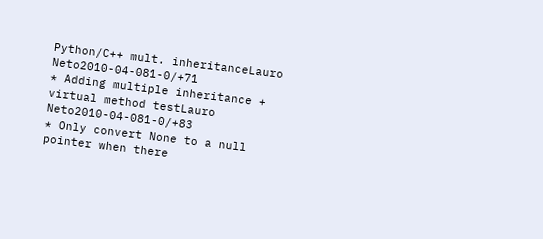Python/C++ mult. inheritanceLauro Neto2010-04-081-0/+71
* Adding multiple inheritance + virtual method testLauro Neto2010-04-081-0/+83
* Only convert None to a null pointer when there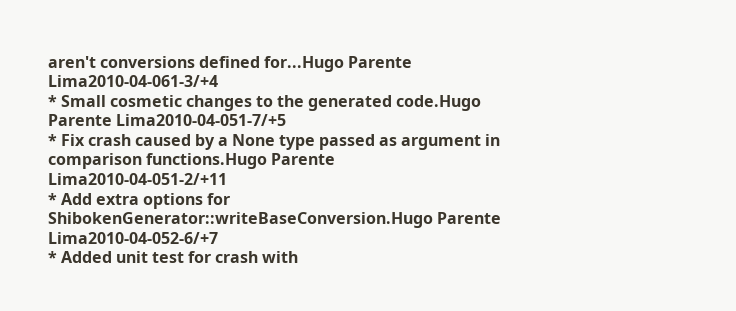aren't conversions defined for...Hugo Parente Lima2010-04-061-3/+4
* Small cosmetic changes to the generated code.Hugo Parente Lima2010-04-051-7/+5
* Fix crash caused by a None type passed as argument in comparison functions.Hugo Parente Lima2010-04-051-2/+11
* Add extra options for ShibokenGenerator::writeBaseConversion.Hugo Parente Lima2010-04-052-6/+7
* Added unit test for crash with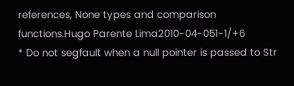references, None types and comparison functions.Hugo Parente Lima2010-04-051-1/+6
* Do not segfault when a null pointer is passed to Str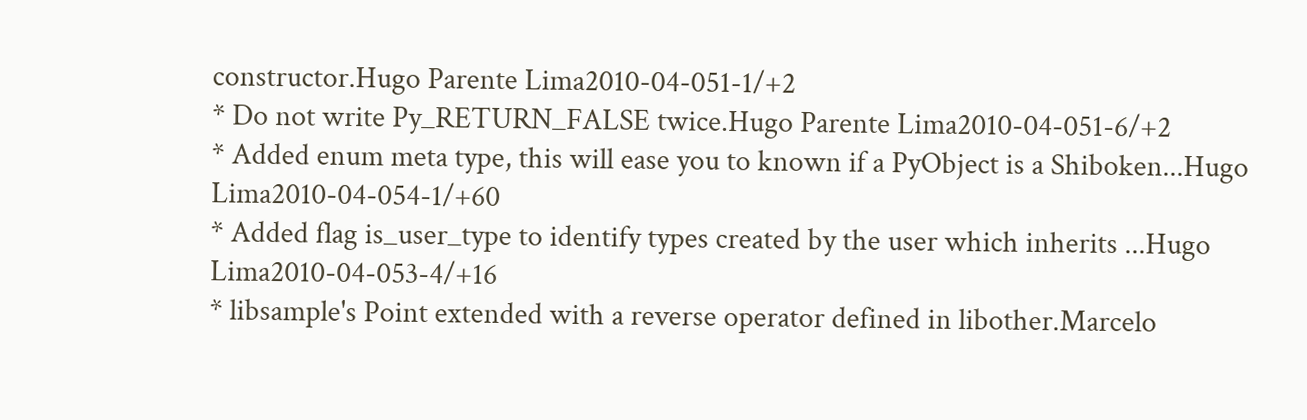constructor.Hugo Parente Lima2010-04-051-1/+2
* Do not write Py_RETURN_FALSE twice.Hugo Parente Lima2010-04-051-6/+2
* Added enum meta type, this will ease you to known if a PyObject is a Shiboken...Hugo Lima2010-04-054-1/+60
* Added flag is_user_type to identify types created by the user which inherits ...Hugo Lima2010-04-053-4/+16
* libsample's Point extended with a reverse operator defined in libother.Marcelo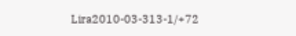Lira2010-03-313-1/+72